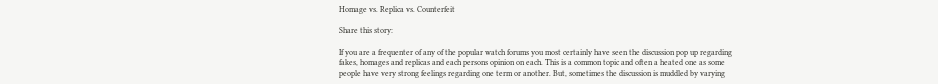Homage vs. Replica vs. Counterfeit

Share this story:

If you are a frequenter of any of the popular watch forums you most certainly have seen the discussion pop up regarding fakes, homages and replicas and each persons opinion on each. This is a common topic and often a heated one as some people have very strong feelings regarding one term or another. But, sometimes the discussion is muddled by varying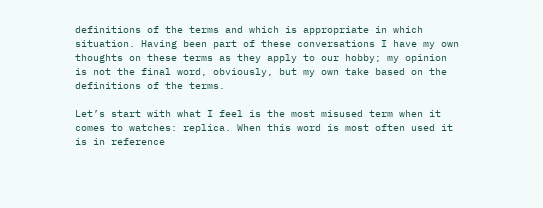definitions of the terms and which is appropriate in which situation. Having been part of these conversations I have my own thoughts on these terms as they apply to our hobby; my opinion is not the final word, obviously, but my own take based on the definitions of the terms.

Let’s start with what I feel is the most misused term when it comes to watches: replica. When this word is most often used it is in reference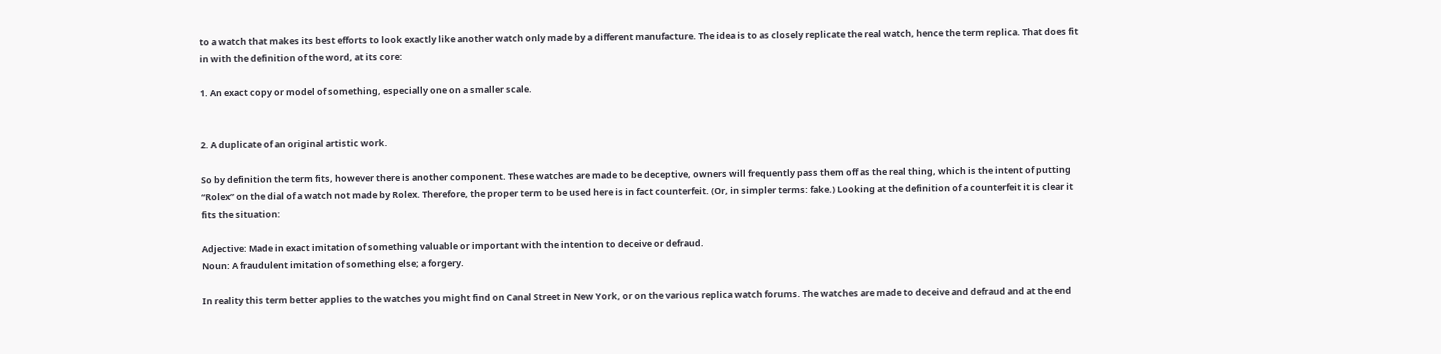to a watch that makes its best efforts to look exactly like another watch only made by a different manufacture. The idea is to as closely replicate the real watch, hence the term replica. That does fit in with the definition of the word, at its core:

1. An exact copy or model of something, especially one on a smaller scale.


2. A duplicate of an original artistic work.

So by definition the term fits, however there is another component. These watches are made to be deceptive, owners will frequently pass them off as the real thing, which is the intent of putting “Rolex” on the dial of a watch not made by Rolex. Therefore, the proper term to be used here is in fact counterfeit. (Or, in simpler terms: fake.) Looking at the definition of a counterfeit it is clear it fits the situation:

Adjective: Made in exact imitation of something valuable or important with the intention to deceive or defraud.
Noun: A fraudulent imitation of something else; a forgery.

In reality this term better applies to the watches you might find on Canal Street in New York, or on the various replica watch forums. The watches are made to deceive and defraud and at the end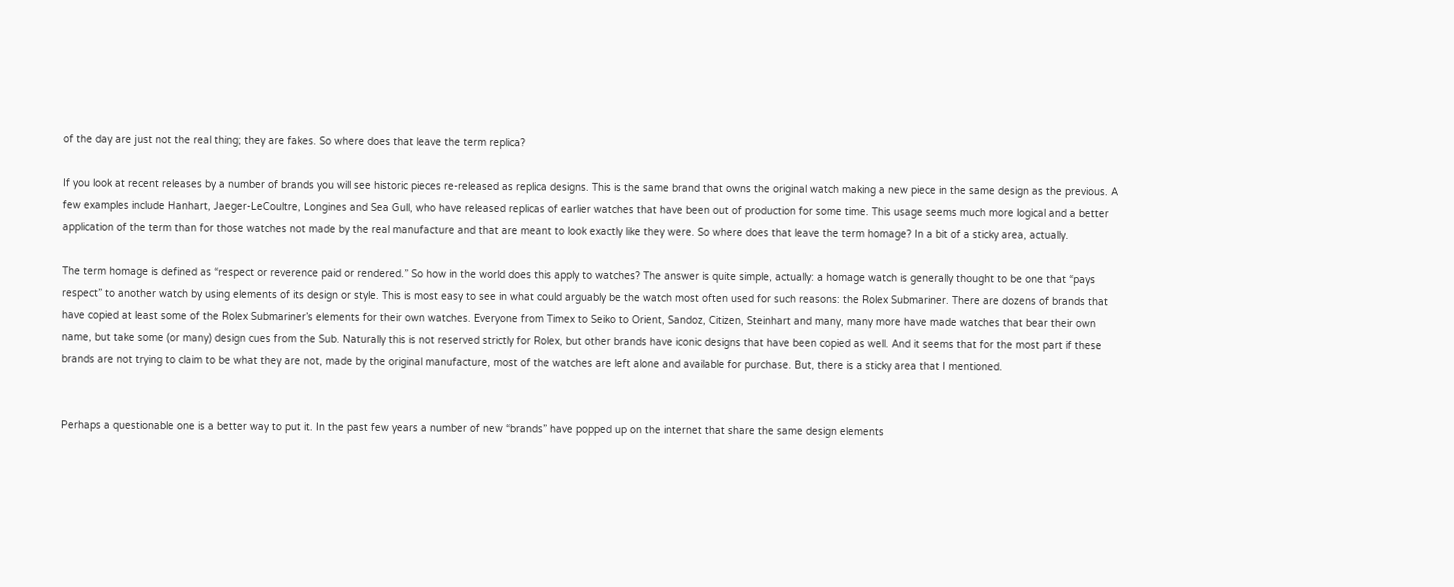of the day are just not the real thing; they are fakes. So where does that leave the term replica?

If you look at recent releases by a number of brands you will see historic pieces re-released as replica designs. This is the same brand that owns the original watch making a new piece in the same design as the previous. A few examples include Hanhart, Jaeger-LeCoultre, Longines and Sea Gull, who have released replicas of earlier watches that have been out of production for some time. This usage seems much more logical and a better application of the term than for those watches not made by the real manufacture and that are meant to look exactly like they were. So where does that leave the term homage? In a bit of a sticky area, actually.

The term homage is defined as “respect or reverence paid or rendered.” So how in the world does this apply to watches? The answer is quite simple, actually: a homage watch is generally thought to be one that “pays respect” to another watch by using elements of its design or style. This is most easy to see in what could arguably be the watch most often used for such reasons: the Rolex Submariner. There are dozens of brands that have copied at least some of the Rolex Submariner’s elements for their own watches. Everyone from Timex to Seiko to Orient, Sandoz, Citizen, Steinhart and many, many more have made watches that bear their own name, but take some (or many) design cues from the Sub. Naturally this is not reserved strictly for Rolex, but other brands have iconic designs that have been copied as well. And it seems that for the most part if these brands are not trying to claim to be what they are not, made by the original manufacture, most of the watches are left alone and available for purchase. But, there is a sticky area that I mentioned.


Perhaps a questionable one is a better way to put it. In the past few years a number of new “brands” have popped up on the internet that share the same design elements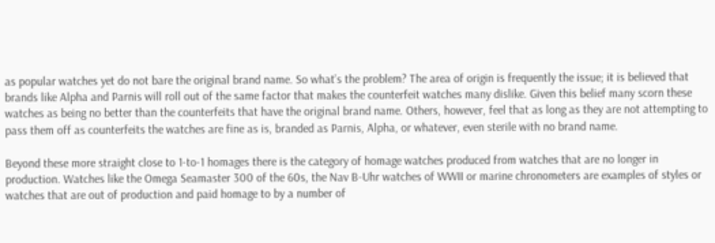as popular watches yet do not bare the original brand name. So what’s the problem? The area of origin is frequently the issue; it is believed that brands like Alpha and Parnis will roll out of the same factor that makes the counterfeit watches many dislike. Given this belief many scorn these watches as being no better than the counterfeits that have the original brand name. Others, however, feel that as long as they are not attempting to pass them off as counterfeits the watches are fine as is, branded as Parnis, Alpha, or whatever, even sterile with no brand name.

Beyond these more straight close to 1-to-1 homages there is the category of homage watches produced from watches that are no longer in production. Watches like the Omega Seamaster 300 of the 60s, the Nav B-Uhr watches of WWII or marine chronometers are examples of styles or watches that are out of production and paid homage to by a number of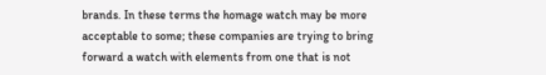brands. In these terms the homage watch may be more acceptable to some; these companies are trying to bring forward a watch with elements from one that is not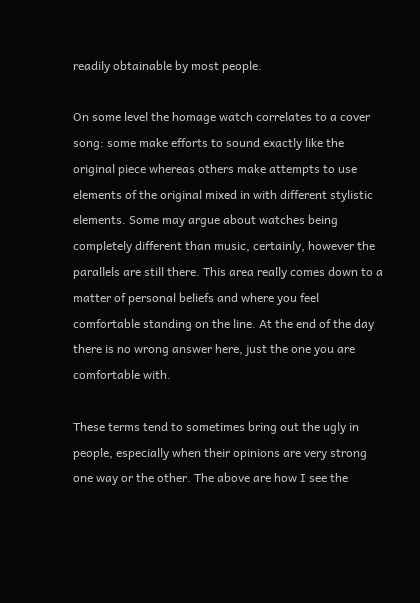readily obtainable by most people.

On some level the homage watch correlates to a cover song: some make efforts to sound exactly like the original piece whereas others make attempts to use elements of the original mixed in with different stylistic elements. Some may argue about watches being completely different than music, certainly, however the parallels are still there. This area really comes down to a matter of personal beliefs and where you feel comfortable standing on the line. At the end of the day there is no wrong answer here, just the one you are comfortable with.

These terms tend to sometimes bring out the ugly in people, especially when their opinions are very strong one way or the other. The above are how I see the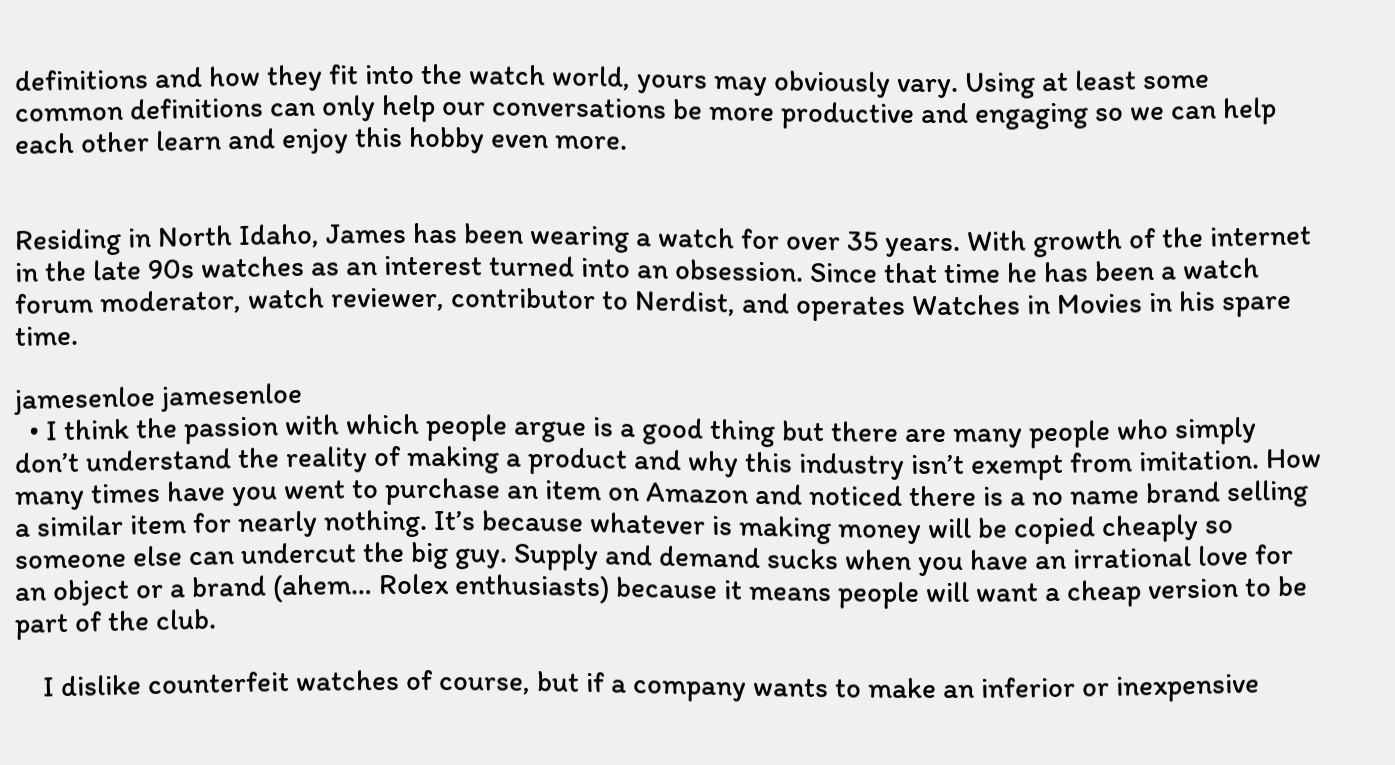definitions and how they fit into the watch world, yours may obviously vary. Using at least some common definitions can only help our conversations be more productive and engaging so we can help each other learn and enjoy this hobby even more.


Residing in North Idaho, James has been wearing a watch for over 35 years. With growth of the internet in the late 90s watches as an interest turned into an obsession. Since that time he has been a watch forum moderator, watch reviewer, contributor to Nerdist, and operates Watches in Movies in his spare time.

jamesenloe jamesenloe
  • I think the passion with which people argue is a good thing but there are many people who simply don’t understand the reality of making a product and why this industry isn’t exempt from imitation. How many times have you went to purchase an item on Amazon and noticed there is a no name brand selling a similar item for nearly nothing. It’s because whatever is making money will be copied cheaply so someone else can undercut the big guy. Supply and demand sucks when you have an irrational love for an object or a brand (ahem… Rolex enthusiasts) because it means people will want a cheap version to be part of the club.

    I dislike counterfeit watches of course, but if a company wants to make an inferior or inexpensive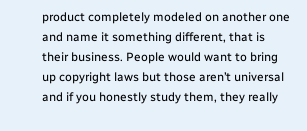product completely modeled on another one and name it something different, that is their business. People would want to bring up copyright laws but those aren’t universal and if you honestly study them, they really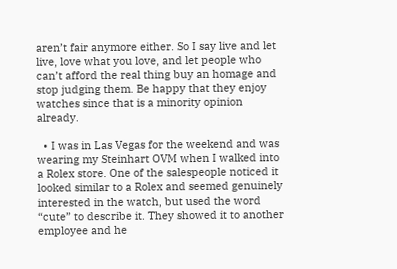aren’t fair anymore either. So I say live and let live, love what you love, and let people who can’t afford the real thing buy an homage and stop judging them. Be happy that they enjoy watches since that is a minority opinion already.

  • I was in Las Vegas for the weekend and was wearing my Steinhart OVM when I walked into a Rolex store. One of the salespeople noticed it looked similar to a Rolex and seemed genuinely interested in the watch, but used the word “cute” to describe it. They showed it to another employee and he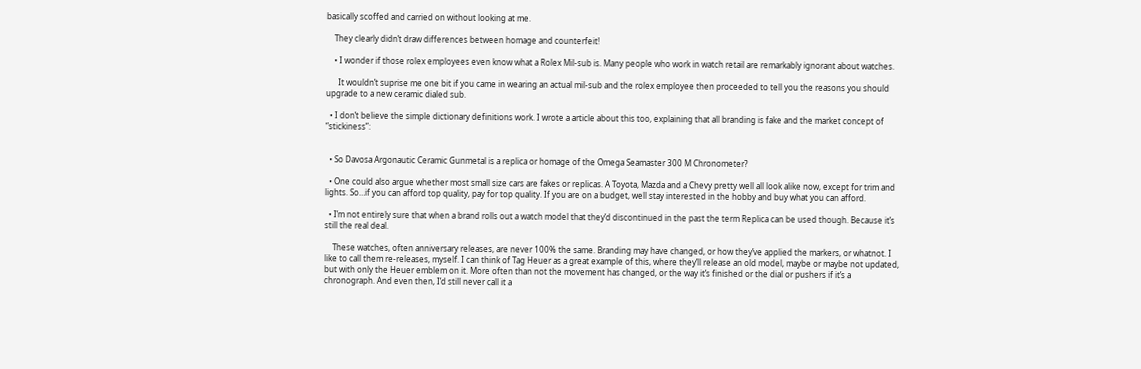basically scoffed and carried on without looking at me.

    They clearly didn’t draw differences between homage and counterfeit!

    • I wonder if those rolex employees even know what a Rolex Mil-sub is. Many people who work in watch retail are remarkably ignorant about watches.

      It wouldn’t suprise me one bit if you came in wearing an actual mil-sub and the rolex employee then proceeded to tell you the reasons you should upgrade to a new ceramic dialed sub.

  • I don’t believe the simple dictionary definitions work. I wrote a article about this too, explaining that all branding is fake and the market concept of “stickiness”:


  • So Davosa Argonautic Ceramic Gunmetal is a replica or homage of the Omega Seamaster 300 M Chronometer?

  • One could also argue whether most small size cars are fakes or replicas. A Toyota, Mazda and a Chevy pretty well all look alike now, except for trim and lights. So…if you can afford top quality, pay for top quality. If you are on a budget, well stay interested in the hobby and buy what you can afford.

  • I’m not entirely sure that when a brand rolls out a watch model that they’d discontinued in the past the term Replica can be used though. Because it’s still the real deal.

    These watches, often anniversary releases, are never 100% the same. Branding may have changed, or how they’ve applied the markers, or whatnot. I like to call them re-releases, myself. I can think of Tag Heuer as a great example of this, where they’ll release an old model, maybe or maybe not updated, but with only the Heuer emblem on it. More often than not the movement has changed, or the way it’s finished or the dial or pushers if it’s a chronograph. And even then, I’d still never call it a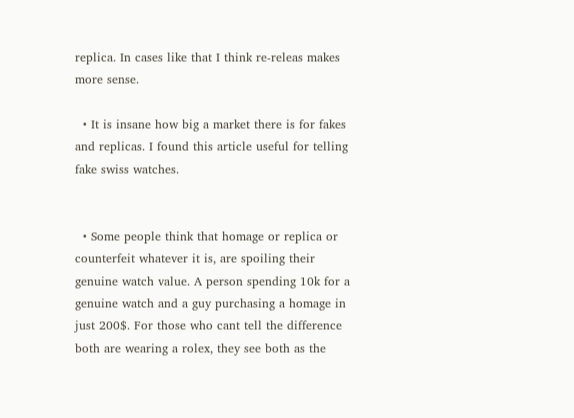replica. In cases like that I think re-releas makes more sense.

  • It is insane how big a market there is for fakes and replicas. I found this article useful for telling fake swiss watches.


  • Some people think that homage or replica or counterfeit whatever it is, are spoiling their genuine watch value. A person spending 10k for a genuine watch and a guy purchasing a homage in just 200$. For those who cant tell the difference both are wearing a rolex, they see both as the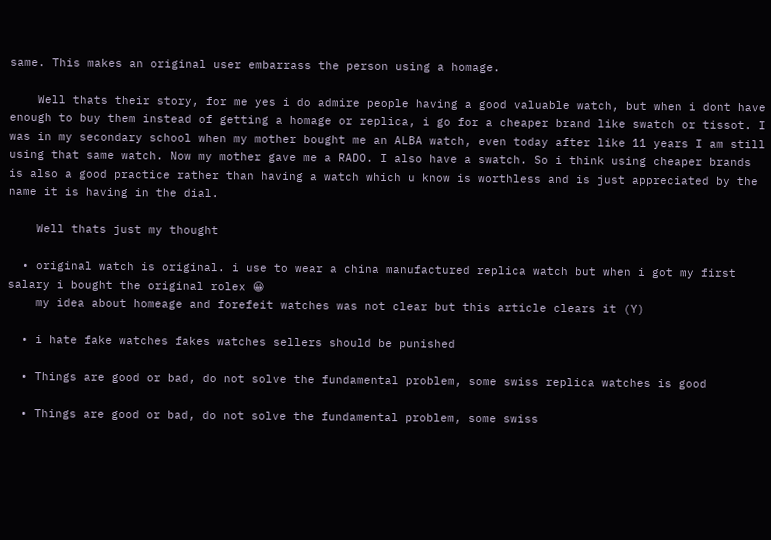same. This makes an original user embarrass the person using a homage.

    Well thats their story, for me yes i do admire people having a good valuable watch, but when i dont have enough to buy them instead of getting a homage or replica, i go for a cheaper brand like swatch or tissot. I was in my secondary school when my mother bought me an ALBA watch, even today after like 11 years I am still using that same watch. Now my mother gave me a RADO. I also have a swatch. So i think using cheaper brands is also a good practice rather than having a watch which u know is worthless and is just appreciated by the name it is having in the dial.

    Well thats just my thought

  • original watch is original. i use to wear a china manufactured replica watch but when i got my first salary i bought the original rolex 😀
    my idea about homeage and forefeit watches was not clear but this article clears it (Y)

  • i hate fake watches fakes watches sellers should be punished

  • Things are good or bad, do not solve the fundamental problem, some swiss replica watches is good

  • Things are good or bad, do not solve the fundamental problem, some swiss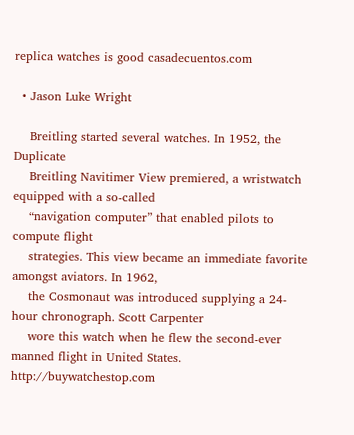replica watches is good casadecuentos.com

  • Jason Luke Wright

    Breitling started several watches. In 1952, the Duplicate
    Breitling Navitimer View premiered, a wristwatch equipped with a so-called
    “navigation computer” that enabled pilots to compute flight
    strategies. This view became an immediate favorite amongst aviators. In 1962,
    the Cosmonaut was introduced supplying a 24-hour chronograph. Scott Carpenter
    wore this watch when he flew the second-ever manned flight in United States. http://buywatchestop.com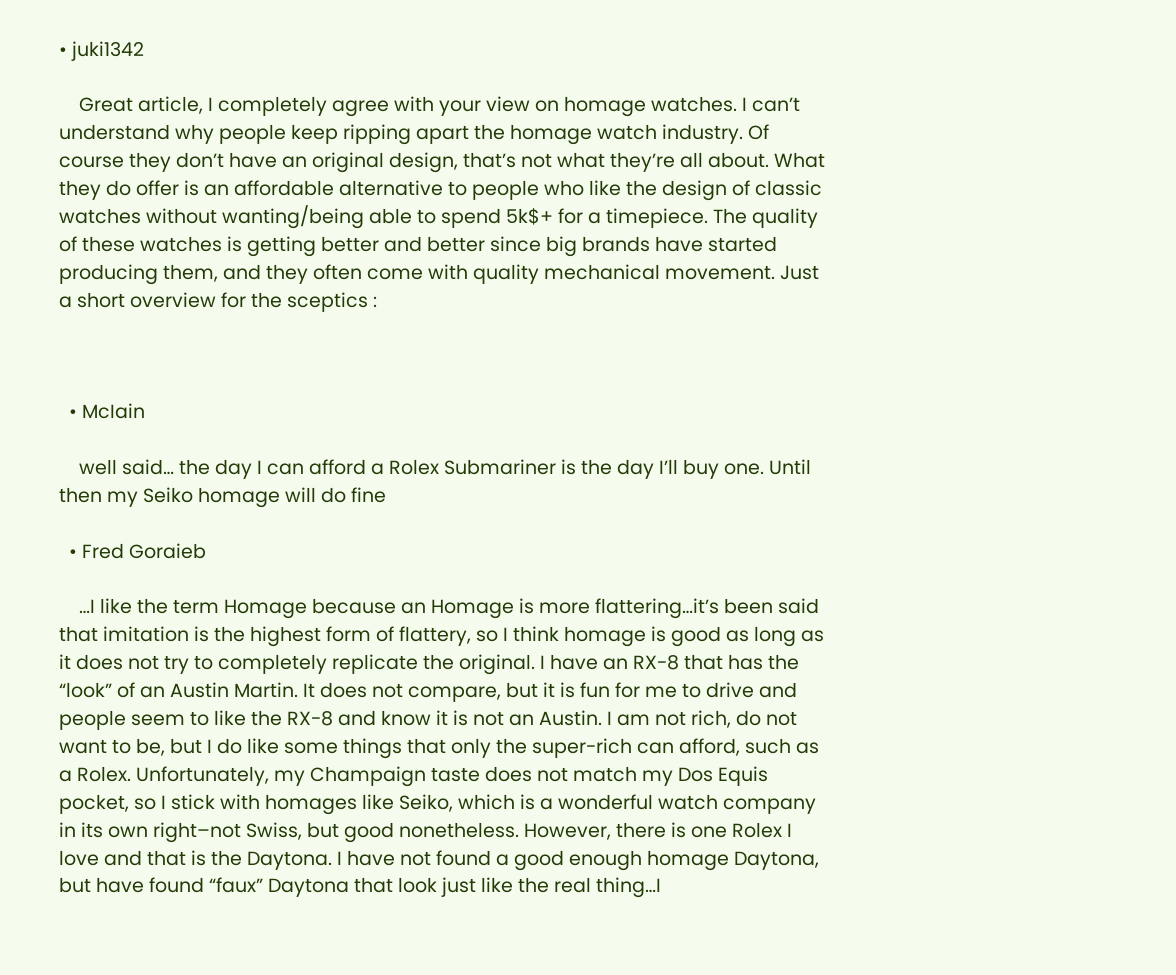• juki1342

    Great article, I completely agree with your view on homage watches. I can’t understand why people keep ripping apart the homage watch industry. Of course they don’t have an original design, that’s not what they’re all about. What they do offer is an affordable alternative to people who like the design of classic watches without wanting/being able to spend 5k$+ for a timepiece. The quality of these watches is getting better and better since big brands have started producing them, and they often come with quality mechanical movement. Just a short overview for the sceptics :



  • McIain

    well said… the day I can afford a Rolex Submariner is the day I’ll buy one. Until then my Seiko homage will do fine

  • Fred Goraieb

    …I like the term Homage because an Homage is more flattering…it’s been said that imitation is the highest form of flattery, so I think homage is good as long as it does not try to completely replicate the original. I have an RX-8 that has the “look” of an Austin Martin. It does not compare, but it is fun for me to drive and people seem to like the RX-8 and know it is not an Austin. I am not rich, do not want to be, but I do like some things that only the super-rich can afford, such as a Rolex. Unfortunately, my Champaign taste does not match my Dos Equis pocket, so I stick with homages like Seiko, which is a wonderful watch company in its own right–not Swiss, but good nonetheless. However, there is one Rolex I love and that is the Daytona. I have not found a good enough homage Daytona, but have found “faux” Daytona that look just like the real thing…I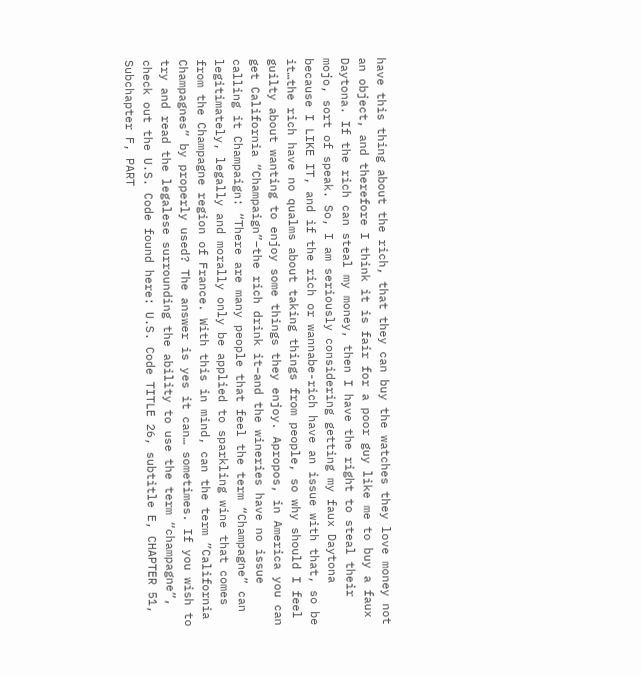have this thing about the rich, that they can buy the watches they love money not an object, and therefore I think it is fair for a poor guy like me to buy a faux Daytona. If the rich can steal my money, then I have the right to steal their mojo, sort of speak. So, I am seriously considering getting my faux Daytona because I LIKE IT, and if the rich or wannabe-rich have an issue with that, so be it…the rich have no qualms about taking things from people, so why should I feel guilty about wanting to enjoy some things they enjoy. Apropos, in America you can get California “Champaign”–the rich drink it–and the wineries have no issue calling it Champaign: “There are many people that feel the term “Champagne” can legitimately, legally and morally only be applied to sparkling wine that comes from the Champagne region of France. With this in mind, can the term ”California Champagnes” by properly used? The answer is yes it can… sometimes. If you wish to try and read the legalese surrounding the ability to use the term “champagne”, check out the U.S. Code found here: U.S. Code TITLE 26, subtitle E, CHAPTER 51, Subchapter F, PART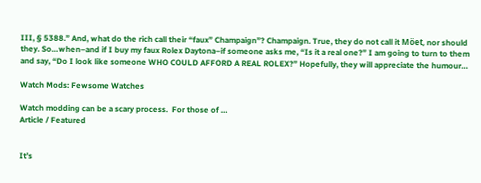III, § 5388.” And, what do the rich call their “faux” Champaign”? Champaign. True, they do not call it Möet, nor should they. So…when–and if I buy my faux Rolex Daytona–if someone asks me, “Is it a real one?” I am going to turn to them and say, “Do I look like someone WHO COULD AFFORD A REAL ROLEX?” Hopefully, they will appreciate the humour…

Watch Mods: Fewsome Watches

Watch modding can be a scary process.  For those of …
Article / Featured


It’s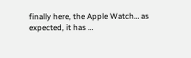finally here, the Apple Watch… as expected, it has …